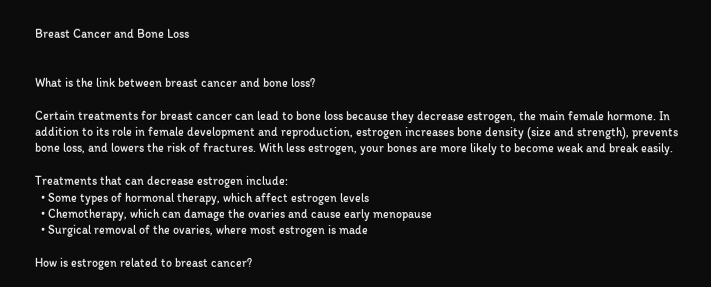Breast Cancer and Bone Loss


What is the link between breast cancer and bone loss?

Certain treatments for breast cancer can lead to bone loss because they decrease estrogen, the main female hormone. In addition to its role in female development and reproduction, estrogen increases bone density (size and strength), prevents bone loss, and lowers the risk of fractures. With less estrogen, your bones are more likely to become weak and break easily.

Treatments that can decrease estrogen include:
  • Some types of hormonal therapy, which affect estrogen levels
  • Chemotherapy, which can damage the ovaries and cause early menopause
  • Surgical removal of the ovaries, where most estrogen is made

How is estrogen related to breast cancer?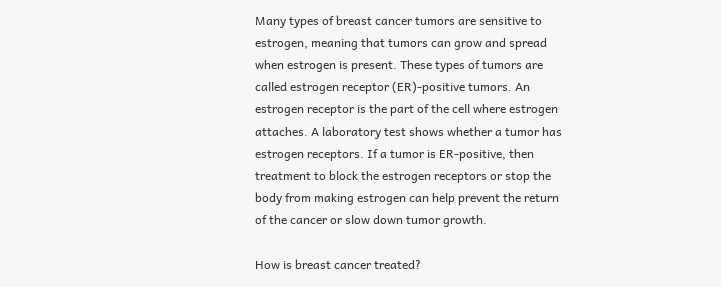Many types of breast cancer tumors are sensitive to estrogen, meaning that tumors can grow and spread when estrogen is present. These types of tumors are called estrogen receptor (ER)-positive tumors. An estrogen receptor is the part of the cell where estrogen attaches. A laboratory test shows whether a tumor has estrogen receptors. If a tumor is ER-positive, then treatment to block the estrogen receptors or stop the body from making estrogen can help prevent the return of the cancer or slow down tumor growth.

How is breast cancer treated?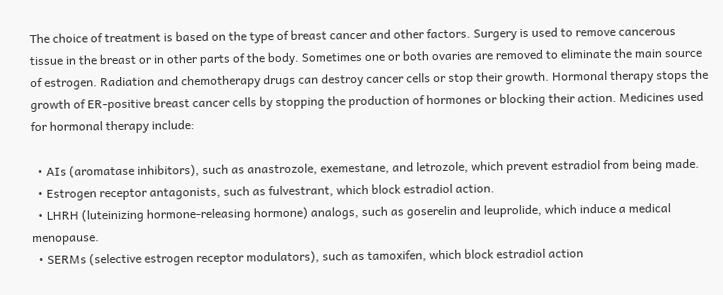The choice of treatment is based on the type of breast cancer and other factors. Surgery is used to remove cancerous tissue in the breast or in other parts of the body. Sometimes one or both ovaries are removed to eliminate the main source of estrogen. Radiation and chemotherapy drugs can destroy cancer cells or stop their growth. Hormonal therapy stops the growth of ER-positive breast cancer cells by stopping the production of hormones or blocking their action. Medicines used for hormonal therapy include:

  • AIs (aromatase inhibitors), such as anastrozole, exemestane, and letrozole, which prevent estradiol from being made.
  • Estrogen receptor antagonists, such as fulvestrant, which block estradiol action.
  • LHRH (luteinizing hormone-releasing hormone) analogs, such as goserelin and leuprolide, which induce a medical menopause.
  • SERMs (selective estrogen receptor modulators), such as tamoxifen, which block estradiol action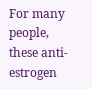For many people, these anti-estrogen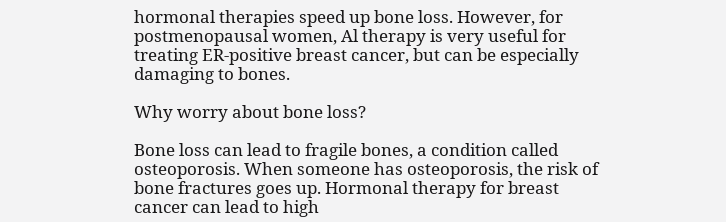hormonal therapies speed up bone loss. However, for postmenopausal women, Al therapy is very useful for treating ER-positive breast cancer, but can be especially damaging to bones.

Why worry about bone loss?

Bone loss can lead to fragile bones, a condition called osteoporosis. When someone has osteoporosis, the risk of bone fractures goes up. Hormonal therapy for breast cancer can lead to high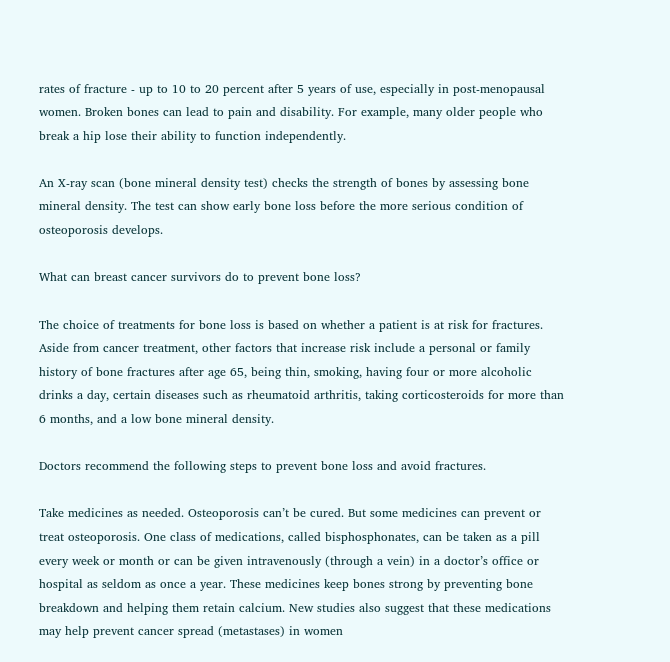rates of fracture - up to 10 to 20 percent after 5 years of use, especially in post-menopausal women. Broken bones can lead to pain and disability. For example, many older people who break a hip lose their ability to function independently.

An X-ray scan (bone mineral density test) checks the strength of bones by assessing bone mineral density. The test can show early bone loss before the more serious condition of osteoporosis develops.

What can breast cancer survivors do to prevent bone loss?

The choice of treatments for bone loss is based on whether a patient is at risk for fractures. Aside from cancer treatment, other factors that increase risk include a personal or family history of bone fractures after age 65, being thin, smoking, having four or more alcoholic drinks a day, certain diseases such as rheumatoid arthritis, taking corticosteroids for more than 6 months, and a low bone mineral density.

Doctors recommend the following steps to prevent bone loss and avoid fractures.

Take medicines as needed. Osteoporosis can’t be cured. But some medicines can prevent or treat osteoporosis. One class of medications, called bisphosphonates, can be taken as a pill every week or month or can be given intravenously (through a vein) in a doctor’s office or hospital as seldom as once a year. These medicines keep bones strong by preventing bone breakdown and helping them retain calcium. New studies also suggest that these medications may help prevent cancer spread (metastases) in women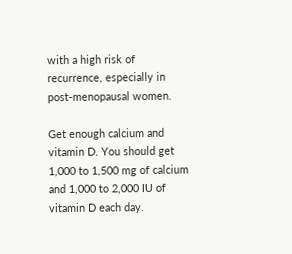with a high risk of recurrence, especially in post-menopausal women.

Get enough calcium and vitamin D. You should get 1,000 to 1,500 mg of calcium and 1,000 to 2,000 IU of vitamin D each day.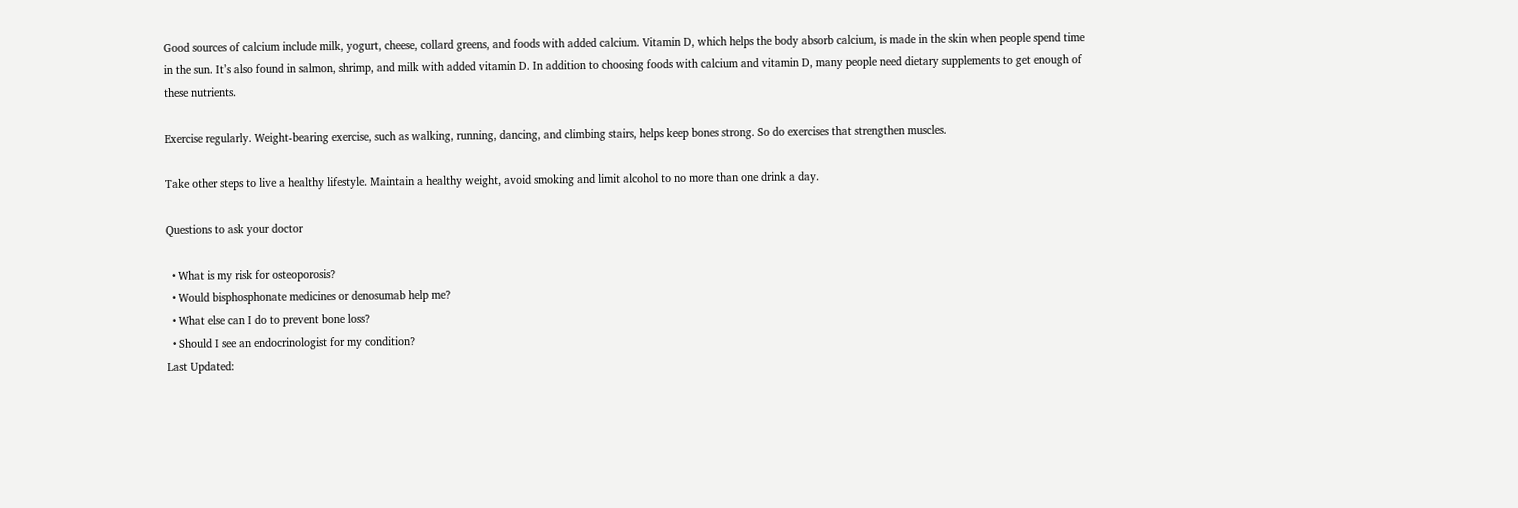Good sources of calcium include milk, yogurt, cheese, collard greens, and foods with added calcium. Vitamin D, which helps the body absorb calcium, is made in the skin when people spend time in the sun. It’s also found in salmon, shrimp, and milk with added vitamin D. In addition to choosing foods with calcium and vitamin D, many people need dietary supplements to get enough of these nutrients.

Exercise regularly. Weight-bearing exercise, such as walking, running, dancing, and climbing stairs, helps keep bones strong. So do exercises that strengthen muscles.

Take other steps to live a healthy lifestyle. Maintain a healthy weight, avoid smoking and limit alcohol to no more than one drink a day.

Questions to ask your doctor

  • What is my risk for osteoporosis?
  • Would bisphosphonate medicines or denosumab help me?
  • What else can I do to prevent bone loss?
  • Should I see an endocrinologist for my condition?
Last Updated: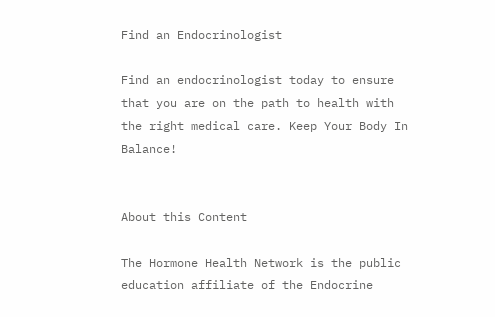Find an Endocrinologist

Find an endocrinologist today to ensure that you are on the path to health with the right medical care. Keep Your Body In Balance!


About this Content

The Hormone Health Network is the public education affiliate of the Endocrine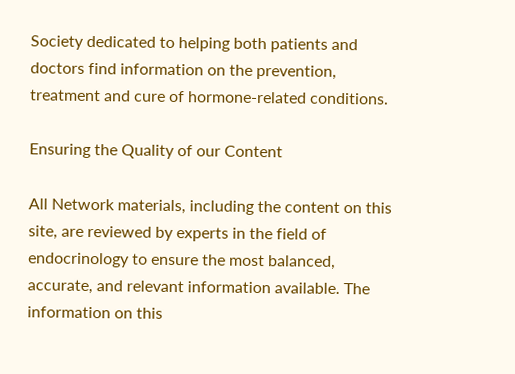Society dedicated to helping both patients and doctors find information on the prevention, treatment and cure of hormone-related conditions.

Ensuring the Quality of our Content

All Network materials, including the content on this site, are reviewed by experts in the field of endocrinology to ensure the most balanced, accurate, and relevant information available. The information on this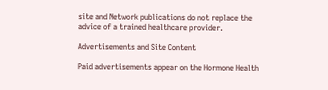site and Network publications do not replace the advice of a trained healthcare provider.

Advertisements and Site Content

Paid advertisements appear on the Hormone Health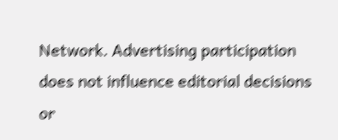Network. Advertising participation does not influence editorial decisions or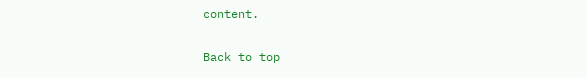content.

Back to top